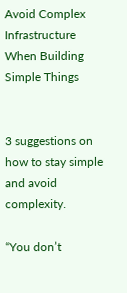Avoid Complex Infrastructure When Building Simple Things


3 suggestions on how to stay simple and avoid complexity.

“You don’t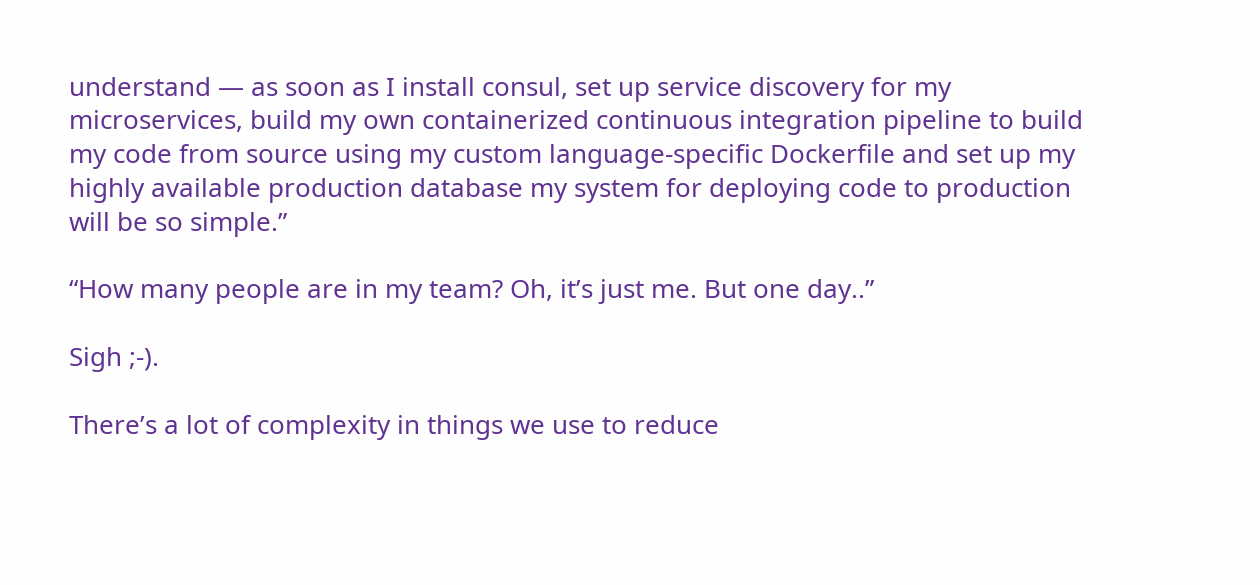understand — as soon as I install consul, set up service discovery for my microservices, build my own containerized continuous integration pipeline to build my code from source using my custom language-specific Dockerfile and set up my highly available production database my system for deploying code to production will be so simple.”

“How many people are in my team? Oh, it’s just me. But one day..”

Sigh ;-).

There’s a lot of complexity in things we use to reduce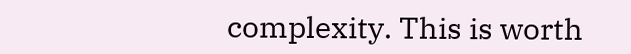complexity. This is worth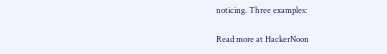noticing. Three examples:

Read more at HackerNoon